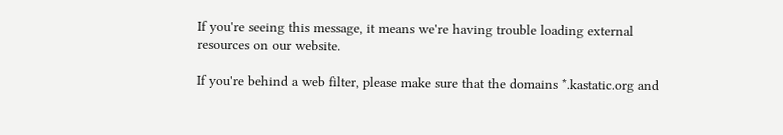If you're seeing this message, it means we're having trouble loading external resources on our website.

If you're behind a web filter, please make sure that the domains *.kastatic.org and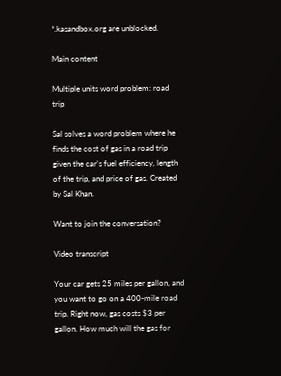*.kasandbox.org are unblocked.

Main content

Multiple units word problem: road trip

Sal solves a word problem where he finds the cost of gas in a road trip given the car's fuel efficiency, length of the trip, and price of gas. Created by Sal Khan.

Want to join the conversation?

Video transcript

Your car gets 25 miles per gallon, and you want to go on a 400-mile road trip. Right now, gas costs $3 per gallon. How much will the gas for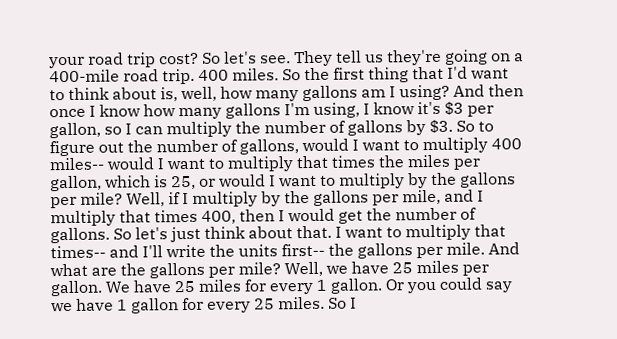your road trip cost? So let's see. They tell us they're going on a 400-mile road trip. 400 miles. So the first thing that I'd want to think about is, well, how many gallons am I using? And then once I know how many gallons I'm using, I know it's $3 per gallon, so I can multiply the number of gallons by $3. So to figure out the number of gallons, would I want to multiply 400 miles-- would I want to multiply that times the miles per gallon, which is 25, or would I want to multiply by the gallons per mile? Well, if I multiply by the gallons per mile, and I multiply that times 400, then I would get the number of gallons. So let's just think about that. I want to multiply that times-- and I'll write the units first-- the gallons per mile. And what are the gallons per mile? Well, we have 25 miles per gallon. We have 25 miles for every 1 gallon. Or you could say we have 1 gallon for every 25 miles. So I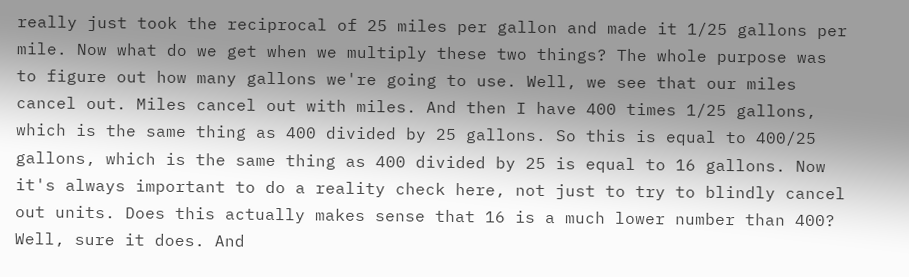really just took the reciprocal of 25 miles per gallon and made it 1/25 gallons per mile. Now what do we get when we multiply these two things? The whole purpose was to figure out how many gallons we're going to use. Well, we see that our miles cancel out. Miles cancel out with miles. And then I have 400 times 1/25 gallons, which is the same thing as 400 divided by 25 gallons. So this is equal to 400/25 gallons, which is the same thing as 400 divided by 25 is equal to 16 gallons. Now it's always important to do a reality check here, not just to try to blindly cancel out units. Does this actually makes sense that 16 is a much lower number than 400? Well, sure it does. And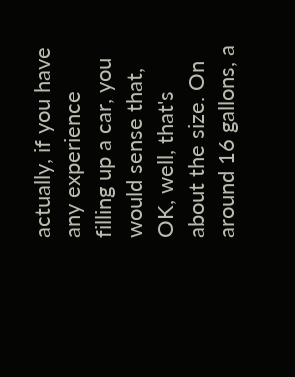actually, if you have any experience filling up a car, you would sense that, OK, well, that's about the size. On around 16 gallons, a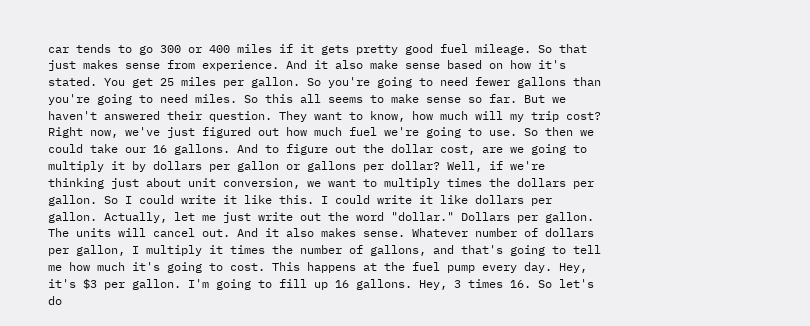car tends to go 300 or 400 miles if it gets pretty good fuel mileage. So that just makes sense from experience. And it also make sense based on how it's stated. You get 25 miles per gallon. So you're going to need fewer gallons than you're going to need miles. So this all seems to make sense so far. But we haven't answered their question. They want to know, how much will my trip cost? Right now, we've just figured out how much fuel we're going to use. So then we could take our 16 gallons. And to figure out the dollar cost, are we going to multiply it by dollars per gallon or gallons per dollar? Well, if we're thinking just about unit conversion, we want to multiply times the dollars per gallon. So I could write it like this. I could write it like dollars per gallon. Actually, let me just write out the word "dollar." Dollars per gallon. The units will cancel out. And it also makes sense. Whatever number of dollars per gallon, I multiply it times the number of gallons, and that's going to tell me how much it's going to cost. This happens at the fuel pump every day. Hey, it's $3 per gallon. I'm going to fill up 16 gallons. Hey, 3 times 16. So let's do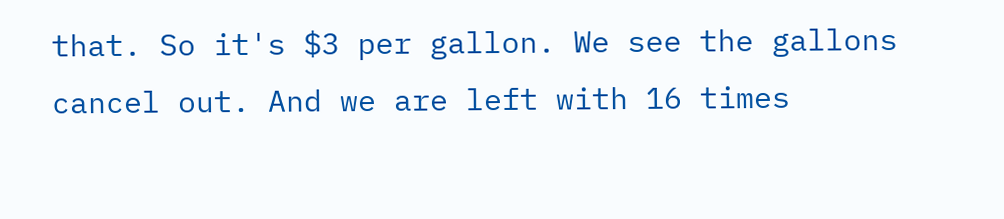that. So it's $3 per gallon. We see the gallons cancel out. And we are left with 16 times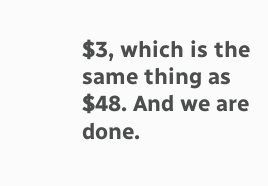$3, which is the same thing as $48. And we are done.